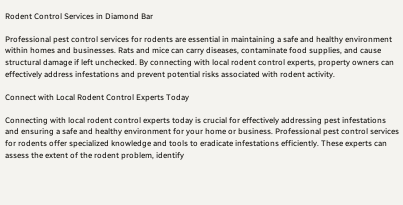Rodent Control Services in Diamond Bar

Professional pest control services for rodents are essential in maintaining a safe and healthy environment within homes and businesses. Rats and mice can carry diseases, contaminate food supplies, and cause structural damage if left unchecked. By connecting with local rodent control experts, property owners can effectively address infestations and prevent potential risks associated with rodent activity.

Connect with Local Rodent Control Experts Today

Connecting with local rodent control experts today is crucial for effectively addressing pest infestations and ensuring a safe and healthy environment for your home or business. Professional pest control services for rodents offer specialized knowledge and tools to eradicate infestations efficiently. These experts can assess the extent of the rodent problem, identify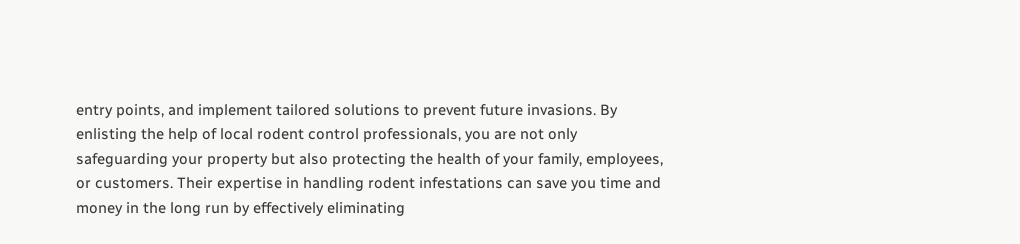entry points, and implement tailored solutions to prevent future invasions. By enlisting the help of local rodent control professionals, you are not only safeguarding your property but also protecting the health of your family, employees, or customers. Their expertise in handling rodent infestations can save you time and money in the long run by effectively eliminating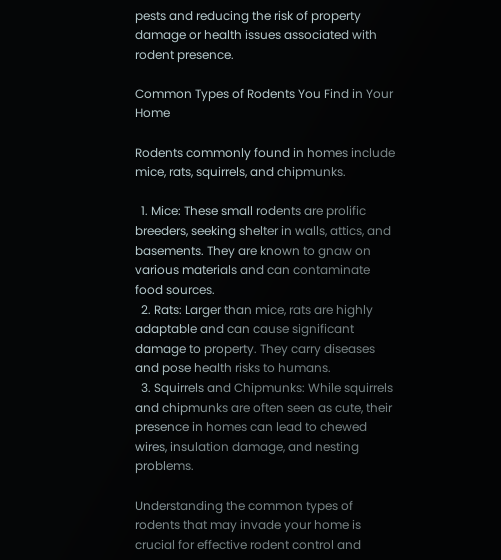pests and reducing the risk of property damage or health issues associated with rodent presence.

Common Types of Rodents You Find in Your Home

Rodents commonly found in homes include mice, rats, squirrels, and chipmunks.

  1. Mice: These small rodents are prolific breeders, seeking shelter in walls, attics, and basements. They are known to gnaw on various materials and can contaminate food sources.
  2. Rats: Larger than mice, rats are highly adaptable and can cause significant damage to property. They carry diseases and pose health risks to humans.
  3. Squirrels and Chipmunks: While squirrels and chipmunks are often seen as cute, their presence in homes can lead to chewed wires, insulation damage, and nesting problems.

Understanding the common types of rodents that may invade your home is crucial for effective rodent control and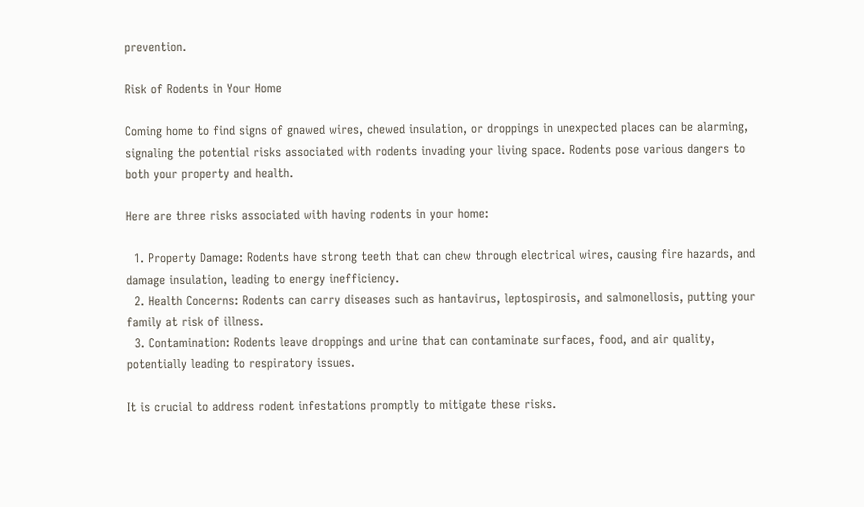prevention.

Risk of Rodents in Your Home

Coming home to find signs of gnawed wires, chewed insulation, or droppings in unexpected places can be alarming, signaling the potential risks associated with rodents invading your living space. Rodents pose various dangers to both your property and health.

Here are three risks associated with having rodents in your home:

  1. Property Damage: Rodents have strong teeth that can chew through electrical wires, causing fire hazards, and damage insulation, leading to energy inefficiency.
  2. Health Concerns: Rodents can carry diseases such as hantavirus, leptospirosis, and salmonellosis, putting your family at risk of illness.
  3. Contamination: Rodents leave droppings and urine that can contaminate surfaces, food, and air quality, potentially leading to respiratory issues.

It is crucial to address rodent infestations promptly to mitigate these risks.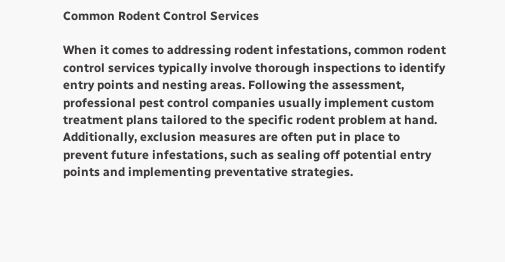Common Rodent Control Services

When it comes to addressing rodent infestations, common rodent control services typically involve thorough inspections to identify entry points and nesting areas. Following the assessment, professional pest control companies usually implement custom treatment plans tailored to the specific rodent problem at hand. Additionally, exclusion measures are often put in place to prevent future infestations, such as sealing off potential entry points and implementing preventative strategies.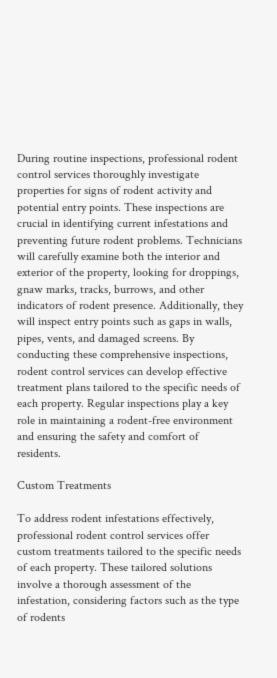During routine inspections, professional rodent control services thoroughly investigate properties for signs of rodent activity and potential entry points. These inspections are crucial in identifying current infestations and preventing future rodent problems. Technicians will carefully examine both the interior and exterior of the property, looking for droppings, gnaw marks, tracks, burrows, and other indicators of rodent presence. Additionally, they will inspect entry points such as gaps in walls, pipes, vents, and damaged screens. By conducting these comprehensive inspections, rodent control services can develop effective treatment plans tailored to the specific needs of each property. Regular inspections play a key role in maintaining a rodent-free environment and ensuring the safety and comfort of residents.

Custom Treatments

To address rodent infestations effectively, professional rodent control services offer custom treatments tailored to the specific needs of each property. These tailored solutions involve a thorough assessment of the infestation, considering factors such as the type of rodents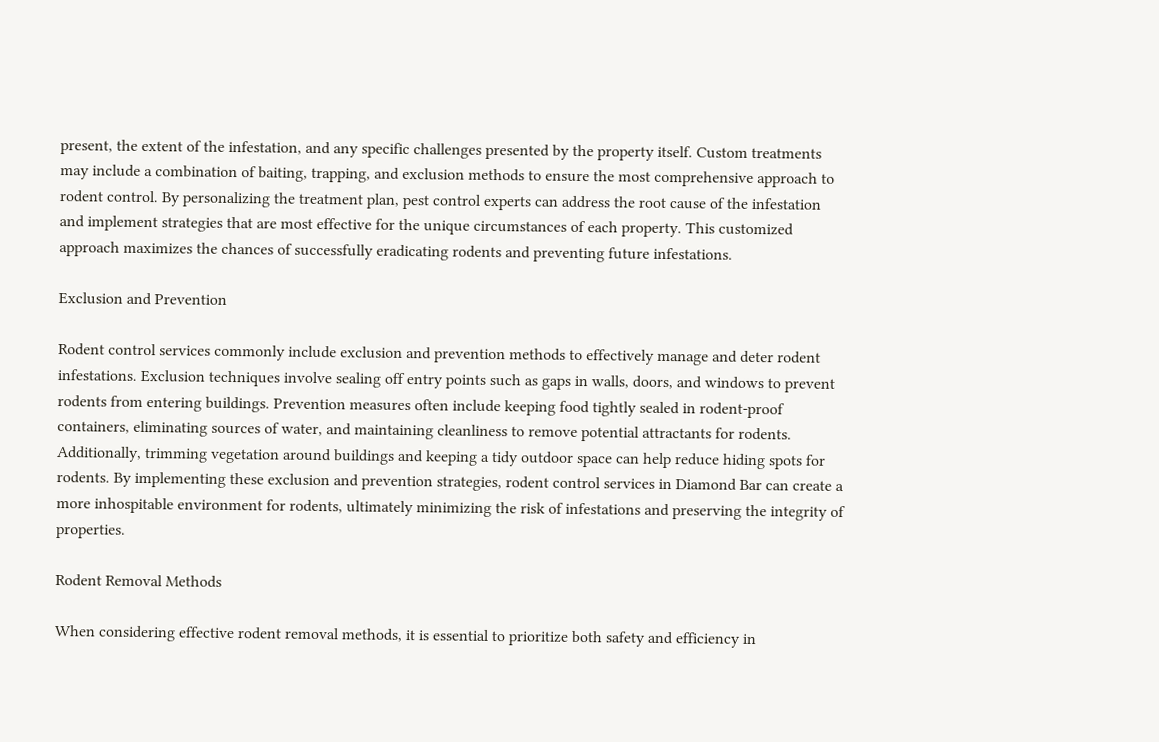present, the extent of the infestation, and any specific challenges presented by the property itself. Custom treatments may include a combination of baiting, trapping, and exclusion methods to ensure the most comprehensive approach to rodent control. By personalizing the treatment plan, pest control experts can address the root cause of the infestation and implement strategies that are most effective for the unique circumstances of each property. This customized approach maximizes the chances of successfully eradicating rodents and preventing future infestations.

Exclusion and Prevention

Rodent control services commonly include exclusion and prevention methods to effectively manage and deter rodent infestations. Exclusion techniques involve sealing off entry points such as gaps in walls, doors, and windows to prevent rodents from entering buildings. Prevention measures often include keeping food tightly sealed in rodent-proof containers, eliminating sources of water, and maintaining cleanliness to remove potential attractants for rodents. Additionally, trimming vegetation around buildings and keeping a tidy outdoor space can help reduce hiding spots for rodents. By implementing these exclusion and prevention strategies, rodent control services in Diamond Bar can create a more inhospitable environment for rodents, ultimately minimizing the risk of infestations and preserving the integrity of properties.

Rodent Removal Methods

When considering effective rodent removal methods, it is essential to prioritize both safety and efficiency in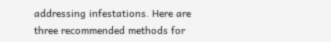addressing infestations. Here are three recommended methods for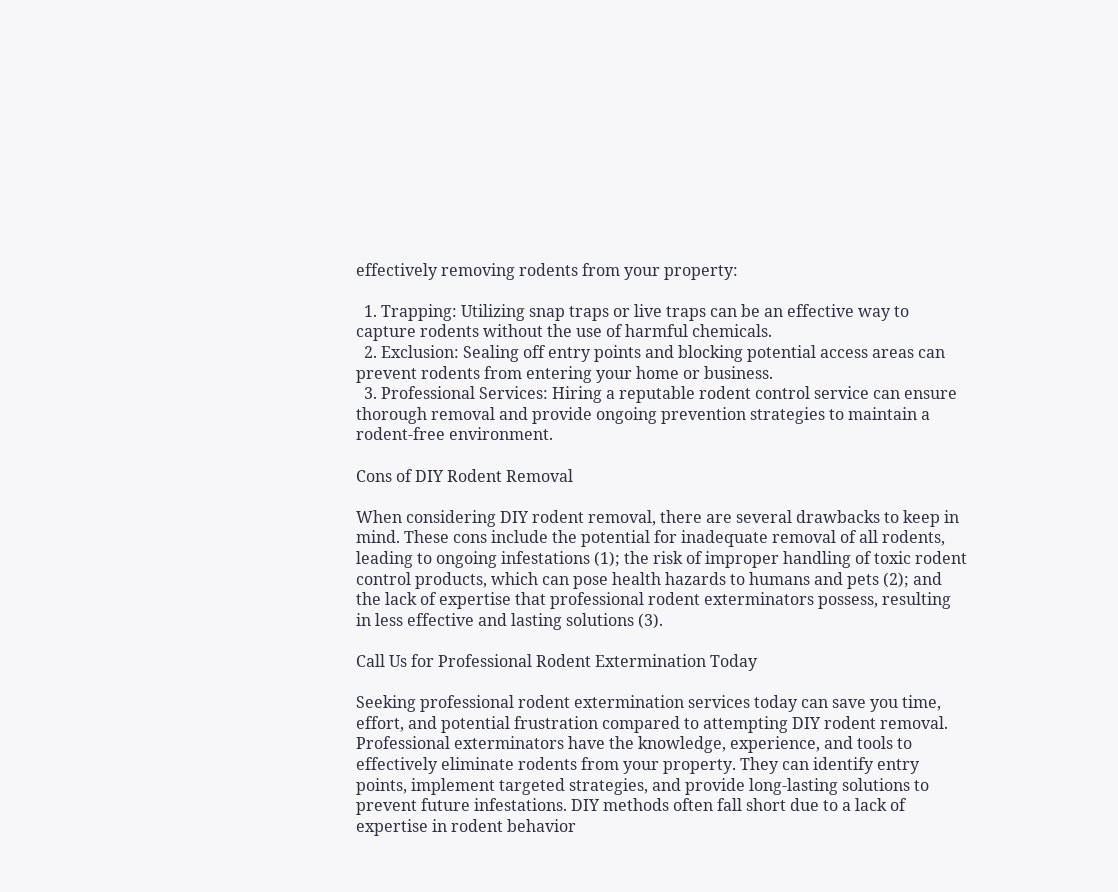effectively removing rodents from your property:

  1. Trapping: Utilizing snap traps or live traps can be an effective way to capture rodents without the use of harmful chemicals.
  2. Exclusion: Sealing off entry points and blocking potential access areas can prevent rodents from entering your home or business.
  3. Professional Services: Hiring a reputable rodent control service can ensure thorough removal and provide ongoing prevention strategies to maintain a rodent-free environment.

Cons of DIY Rodent Removal

When considering DIY rodent removal, there are several drawbacks to keep in mind. These cons include the potential for inadequate removal of all rodents, leading to ongoing infestations (1); the risk of improper handling of toxic rodent control products, which can pose health hazards to humans and pets (2); and the lack of expertise that professional rodent exterminators possess, resulting in less effective and lasting solutions (3).

Call Us for Professional Rodent Extermination Today

Seeking professional rodent extermination services today can save you time, effort, and potential frustration compared to attempting DIY rodent removal. Professional exterminators have the knowledge, experience, and tools to effectively eliminate rodents from your property. They can identify entry points, implement targeted strategies, and provide long-lasting solutions to prevent future infestations. DIY methods often fall short due to a lack of expertise in rodent behavior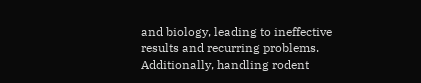and biology, leading to ineffective results and recurring problems. Additionally, handling rodent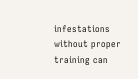infestations without proper training can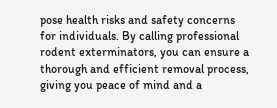pose health risks and safety concerns for individuals. By calling professional rodent exterminators, you can ensure a thorough and efficient removal process, giving you peace of mind and a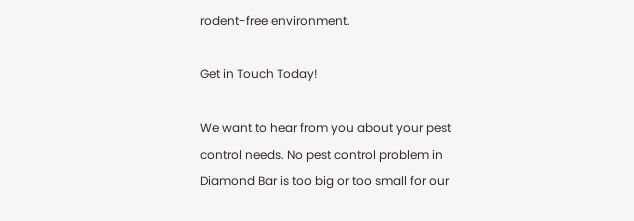rodent-free environment.

Get in Touch Today!

We want to hear from you about your pest control needs. No pest control problem in Diamond Bar is too big or too small for our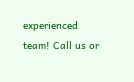experienced team! Call us or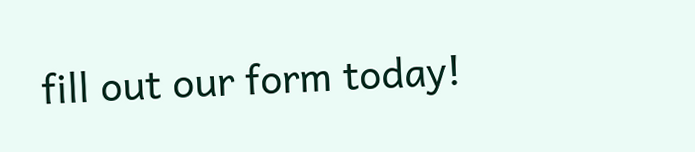fill out our form today!